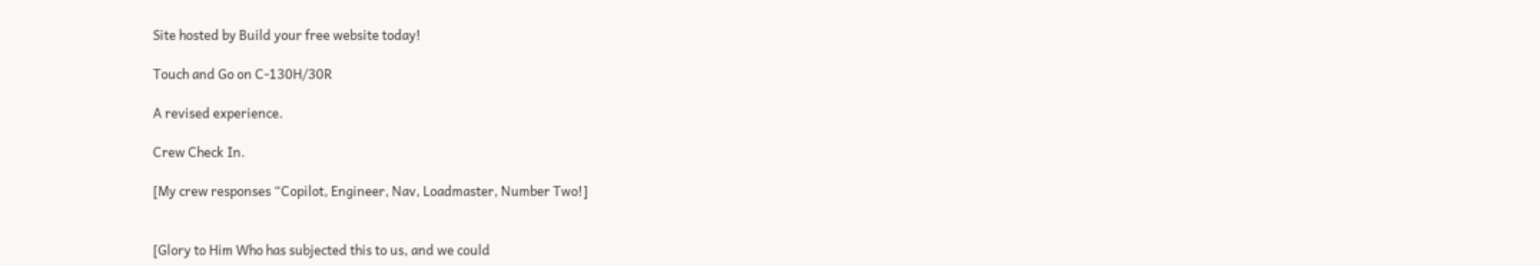Site hosted by Build your free website today!

Touch and Go on C-130H/30R

A revised experience.

Crew Check In.

[My crew responses “Copilot, Engineer, Nav, Loadmaster, Number Two!]


[Glory to Him Who has subjected this to us, and we could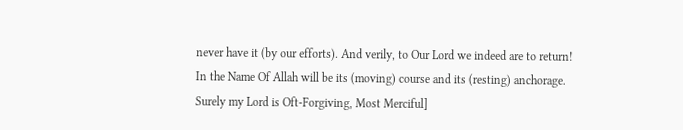never have it (by our efforts). And verily, to Our Lord we indeed are to return! In the Name Of Allah will be its (moving) course and its (resting) anchorage. Surely my Lord is Oft-Forgiving, Most Merciful]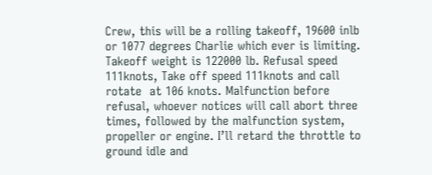Crew, this will be a rolling takeoff, 19600 inlb or 1077 degrees Charlie which ever is limiting. Takeoff weight is 122000 lb. Refusal speed 111knots, Take off speed 111knots and call rotate  at 106 knots. Malfunction before refusal, whoever notices will call abort three times, followed by the malfunction system, propeller or engine. I’ll retard the throttle to ground idle and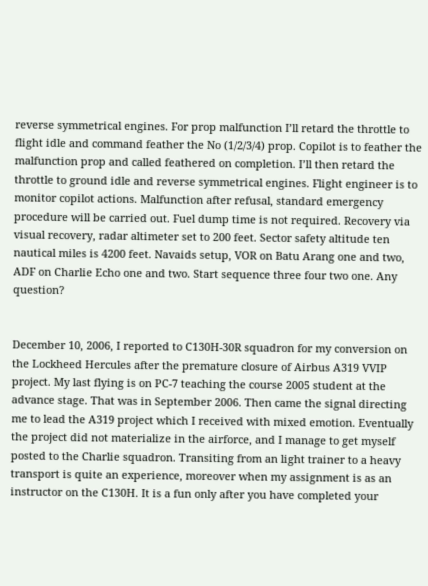reverse symmetrical engines. For prop malfunction I’ll retard the throttle to flight idle and command feather the No (1/2/3/4) prop. Copilot is to feather the malfunction prop and called feathered on completion. I’ll then retard the throttle to ground idle and reverse symmetrical engines. Flight engineer is to monitor copilot actions. Malfunction after refusal, standard emergency procedure will be carried out. Fuel dump time is not required. Recovery via visual recovery, radar altimeter set to 200 feet. Sector safety altitude ten nautical miles is 4200 feet. Navaids setup, VOR on Batu Arang one and two, ADF on Charlie Echo one and two. Start sequence three four two one. Any question?


December 10, 2006, I reported to C130H-30R squadron for my conversion on the Lockheed Hercules after the premature closure of Airbus A319 VVIP project. My last flying is on PC-7 teaching the course 2005 student at the advance stage. That was in September 2006. Then came the signal directing me to lead the A319 project which I received with mixed emotion. Eventually the project did not materialize in the airforce, and I manage to get myself posted to the Charlie squadron. Transiting from an light trainer to a heavy transport is quite an experience, moreover when my assignment is as an instructor on the C130H. It is a fun only after you have completed your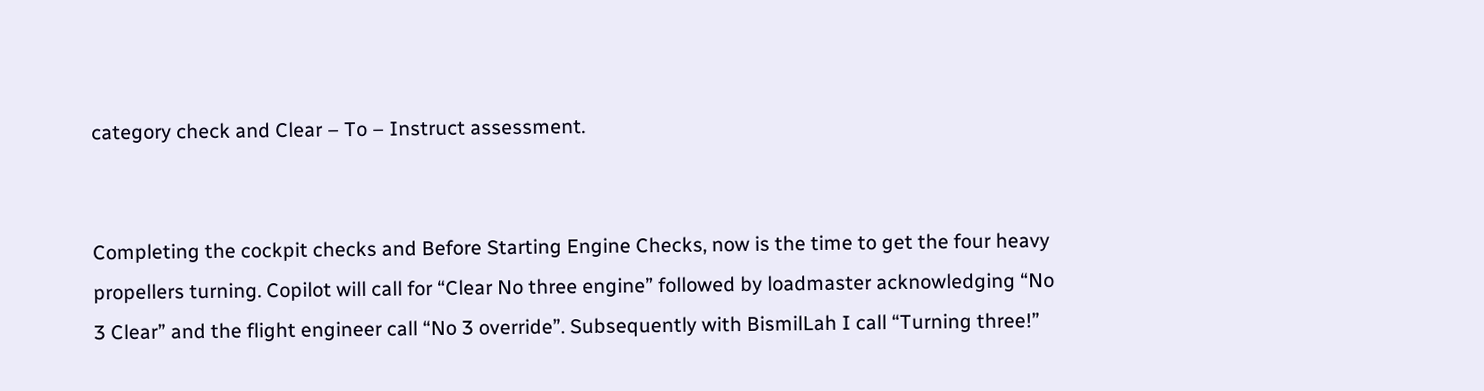category check and Clear – To – Instruct assessment.


Completing the cockpit checks and Before Starting Engine Checks, now is the time to get the four heavy propellers turning. Copilot will call for “Clear No three engine” followed by loadmaster acknowledging “No 3 Clear” and the flight engineer call “No 3 override”. Subsequently with BismilLah I call “Turning three!”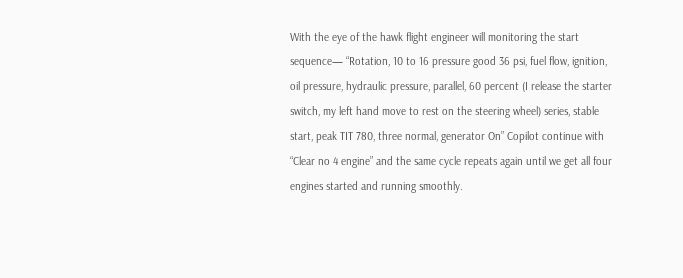With the eye of the hawk flight engineer will monitoring the start sequence— “Rotation, 10 to 16 pressure good 36 psi, fuel flow, ignition, oil pressure, hydraulic pressure, parallel, 60 percent (I release the starter switch, my left hand move to rest on the steering wheel) series, stable start, peak TIT 780, three normal, generator On” Copilot continue with “Clear no 4 engine” and the same cycle repeats again until we get all four engines started and running smoothly.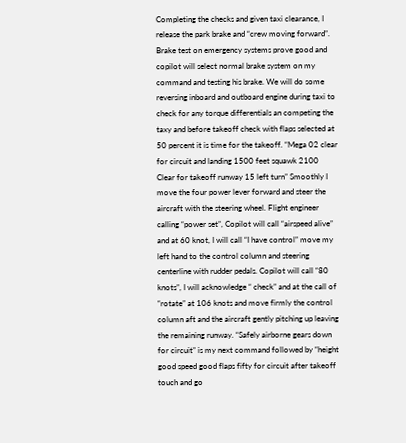Completing the checks and given taxi clearance, I release the park brake and “crew moving forward”. Brake test on emergency systems prove good and copilot will select normal brake system on my command and testing his brake. We will do some reversing inboard and outboard engine during taxi to check for any torque differentials an competing the taxy and before takeoff check with flaps selected at 50 percent it is time for the takeoff. “Mega 02 clear for circuit and landing 1500 feet squawk 2100 Clear for takeoff runway 15 left turn” Smoothly I move the four power lever forward and steer the aircraft with the steering wheel. Flight engineer calling “power set”, Copilot will call “airspeed alive” and at 60 knot, I will call “I have control” move my left hand to the control column and steering centerline with rudder pedals. Copilot will call “80 knots”, I will acknowledge “ check” and at the call of “rotate” at 106 knots and move firmly the control column aft and the aircraft gently pitching up leaving the remaining runway. “Safely airborne gears down for circuit” is my next command followed by “height good speed good flaps fifty for circuit after takeoff touch and go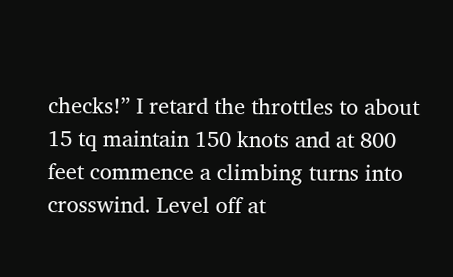checks!” I retard the throttles to about 15 tq maintain 150 knots and at 800 feet commence a climbing turns into crosswind. Level off at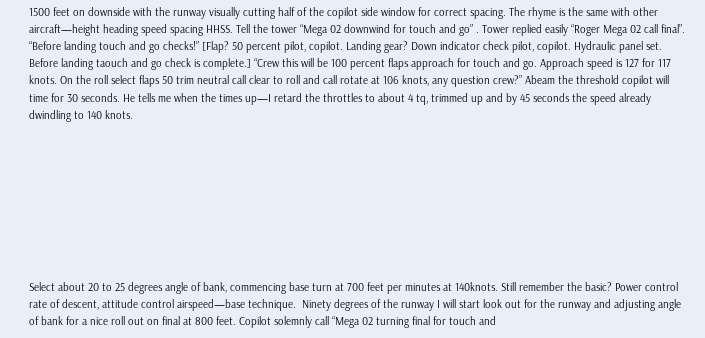1500 feet on downside with the runway visually cutting half of the copilot side window for correct spacing. The rhyme is the same with other aircraft—height heading speed spacing HHSS. Tell the tower “Mega 02 downwind for touch and go” . Tower replied easily “Roger Mega 02 call final”.  “Before landing touch and go checks!” [Flap? 50 percent pilot, copilot. Landing gear? Down indicator check pilot, copilot. Hydraulic panel set. Before landing taouch and go check is complete.] “Crew this will be 100 percent flaps approach for touch and go. Approach speed is 127 for 117 knots. On the roll select flaps 50 trim neutral call clear to roll and call rotate at 106 knots, any question crew?” Abeam the threshold copilot will time for 30 seconds. He tells me when the times up—I retard the throttles to about 4 tq, trimmed up and by 45 seconds the speed already dwindling to 140 knots.









Select about 20 to 25 degrees angle of bank, commencing base turn at 700 feet per minutes at 140knots. Still remember the basic? Power control rate of descent, attitude control airspeed—base technique.  Ninety degrees of the runway I will start look out for the runway and adjusting angle of bank for a nice roll out on final at 800 feet. Copilot solemnly call “Mega 02 turning final for touch and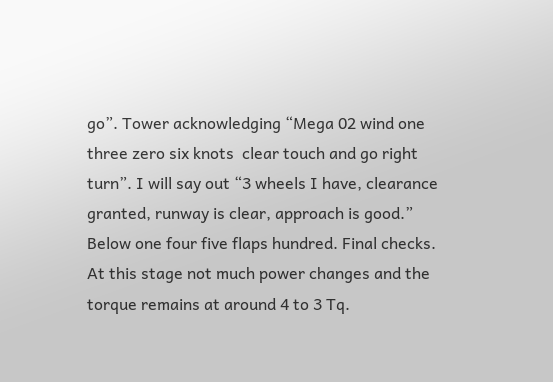go”. Tower acknowledging “Mega 02 wind one three zero six knots  clear touch and go right turn”. I will say out “3 wheels I have, clearance granted, runway is clear, approach is good.” Below one four five flaps hundred. Final checks. At this stage not much power changes and the torque remains at around 4 to 3 Tq.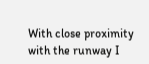With close proximity with the runway I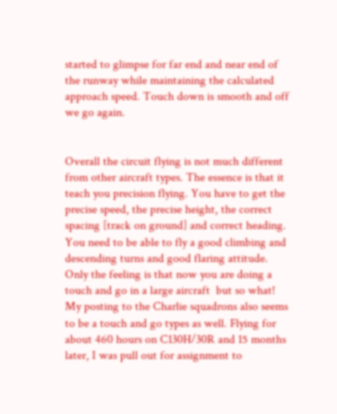started to glimpse for far end and near end of the runway while maintaining the calculated approach speed. Touch down is smooth and off we go again.


Overall the circuit flying is not much different from other aircraft types. The essence is that it teach you precision flying. You have to get the precise speed, the precise height, the correct spacing [track on ground] and correct heading. You need to be able to fly a good climbing and descending turns and good flaring attitude. Only the feeling is that now you are doing a touch and go in a large aircraft  but so what! My posting to the Charlie squadrons also seems to be a touch and go types as well. Flying for about 460 hours on C130H/30R and 15 months later, I was pull out for assignment to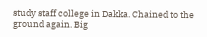study staff college in Dakka. Chained to the ground again. Big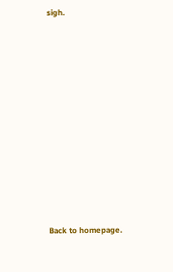sigh.











Back to homepage.